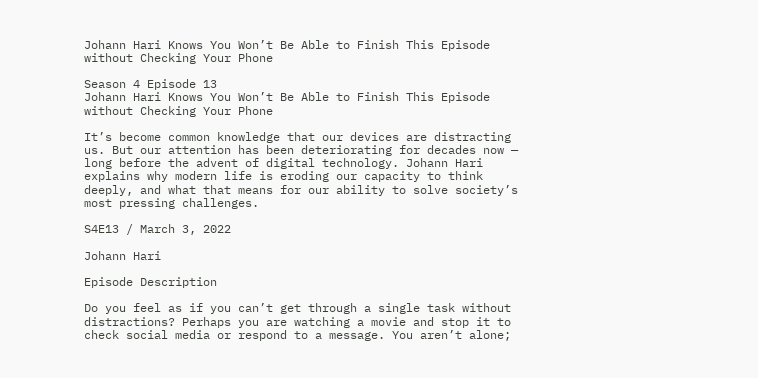Johann Hari Knows You Won’t Be Able to Finish This Episode without Checking Your Phone

Season 4 Episode 13
Johann Hari Knows You Won’t Be Able to Finish This Episode without Checking Your Phone

It’s become common knowledge that our devices are distracting us. But our attention has been deteriorating for decades now — long before the advent of digital technology. Johann Hari explains why modern life is eroding our capacity to think deeply, and what that means for our ability to solve society’s most pressing challenges.

S4E13 / March 3, 2022

Johann Hari

Episode Description

Do you feel as if you can’t get through a single task without distractions? Perhaps you are watching a movie and stop it to check social media or respond to a message. You aren’t alone;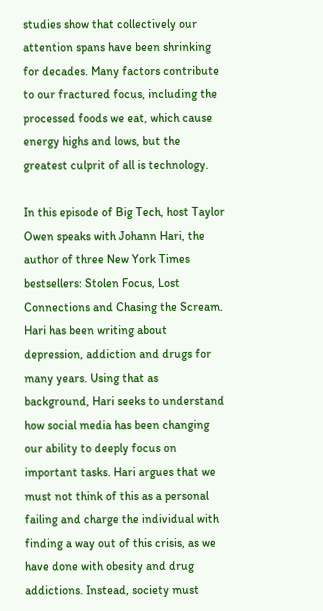studies show that collectively our attention spans have been shrinking for decades. Many factors contribute to our fractured focus, including the processed foods we eat, which cause energy highs and lows, but the greatest culprit of all is technology.

In this episode of Big Tech, host Taylor Owen speaks with Johann Hari, the author of three New York Times bestsellers: Stolen Focus, Lost Connections and Chasing the Scream. Hari has been writing about depression, addiction and drugs for many years. Using that as background, Hari seeks to understand how social media has been changing our ability to deeply focus on important tasks. Hari argues that we must not think of this as a personal failing and charge the individual with finding a way out of this crisis, as we have done with obesity and drug addictions. Instead, society must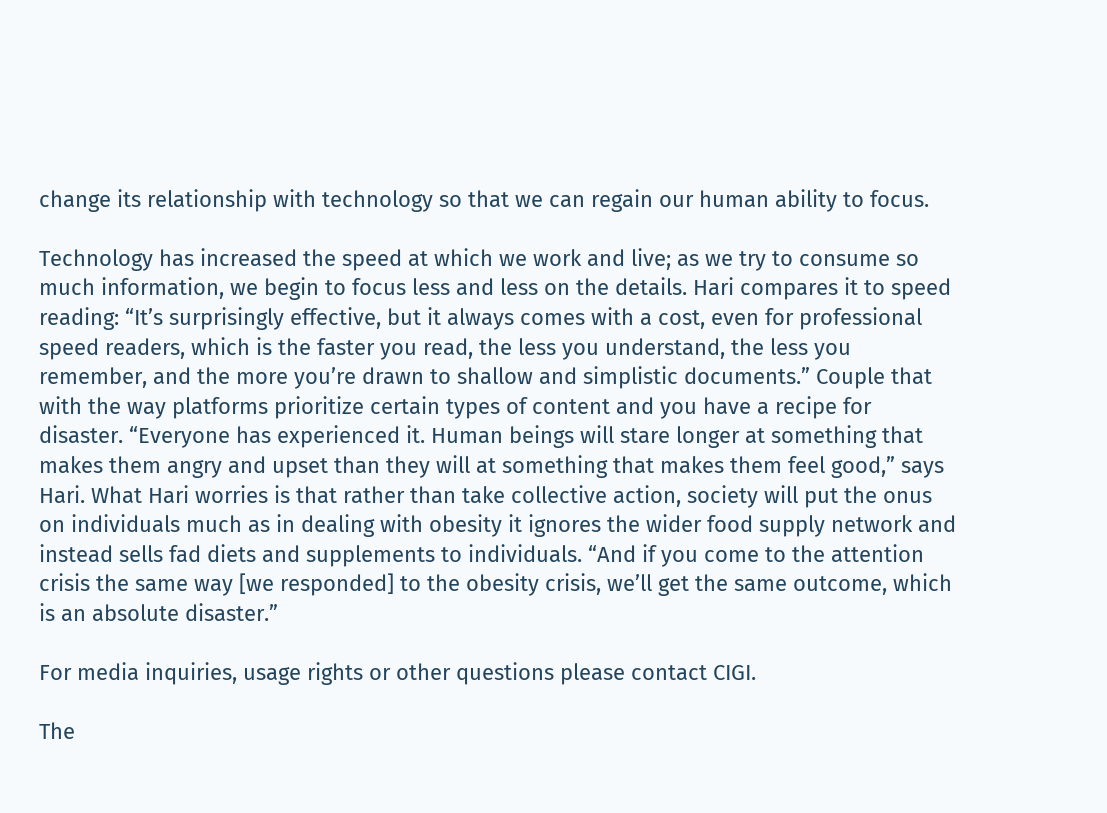change its relationship with technology so that we can regain our human ability to focus.

Technology has increased the speed at which we work and live; as we try to consume so much information, we begin to focus less and less on the details. Hari compares it to speed reading: “It’s surprisingly effective, but it always comes with a cost, even for professional speed readers, which is the faster you read, the less you understand, the less you remember, and the more you’re drawn to shallow and simplistic documents.” Couple that with the way platforms prioritize certain types of content and you have a recipe for disaster. “Everyone has experienced it. Human beings will stare longer at something that makes them angry and upset than they will at something that makes them feel good,” says Hari. What Hari worries is that rather than take collective action, society will put the onus on individuals much as in dealing with obesity it ignores the wider food supply network and instead sells fad diets and supplements to individuals. “And if you come to the attention crisis the same way [we responded] to the obesity crisis, we’ll get the same outcome, which is an absolute disaster.”

For media inquiries, usage rights or other questions please contact CIGI.

The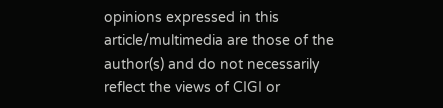opinions expressed in this article/multimedia are those of the author(s) and do not necessarily reflect the views of CIGI or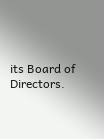its Board of Directors.